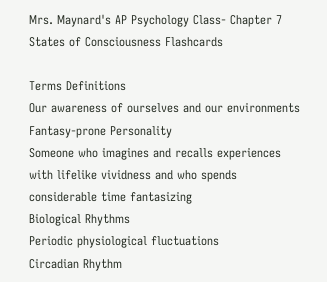Mrs. Maynard's AP Psychology Class- Chapter 7 States of Consciousness Flashcards

Terms Definitions
Our awareness of ourselves and our environments
Fantasy-prone Personality
Someone who imagines and recalls experiences with lifelike vividness and who spends considerable time fantasizing
Biological Rhythms
Periodic physiological fluctuations
Circadian Rhythm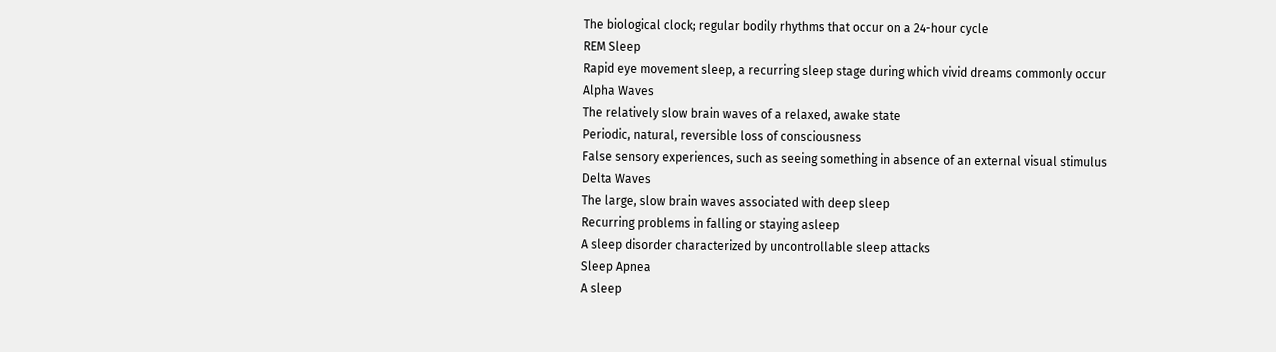The biological clock; regular bodily rhythms that occur on a 24-hour cycle
REM Sleep
Rapid eye movement sleep, a recurring sleep stage during which vivid dreams commonly occur
Alpha Waves
The relatively slow brain waves of a relaxed, awake state
Periodic, natural, reversible loss of consciousness
False sensory experiences, such as seeing something in absence of an external visual stimulus
Delta Waves
The large, slow brain waves associated with deep sleep
Recurring problems in falling or staying asleep
A sleep disorder characterized by uncontrollable sleep attacks
Sleep Apnea
A sleep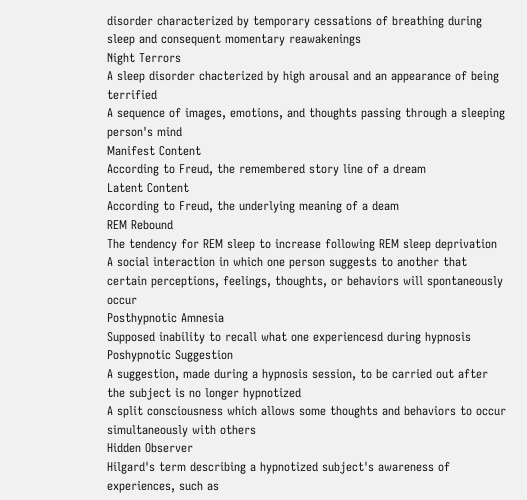disorder characterized by temporary cessations of breathing during sleep and consequent momentary reawakenings
Night Terrors
A sleep disorder chacterized by high arousal and an appearance of being terrified
A sequence of images, emotions, and thoughts passing through a sleeping person's mind
Manifest Content
According to Freud, the remembered story line of a dream
Latent Content
According to Freud, the underlying meaning of a deam
REM Rebound
The tendency for REM sleep to increase following REM sleep deprivation
A social interaction in which one person suggests to another that certain perceptions, feelings, thoughts, or behaviors will spontaneously occur
Posthypnotic Amnesia
Supposed inability to recall what one experiencesd during hypnosis
Poshypnotic Suggestion
A suggestion, made during a hypnosis session, to be carried out after the subject is no longer hypnotized
A split consciousness which allows some thoughts and behaviors to occur simultaneously with others
Hidden Observer
Hilgard's term describing a hypnotized subject's awareness of experiences, such as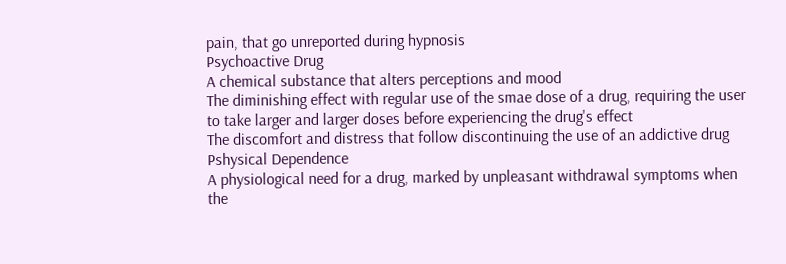pain, that go unreported during hypnosis
Psychoactive Drug
A chemical substance that alters perceptions and mood
The diminishing effect with regular use of the smae dose of a drug, requiring the user to take larger and larger doses before experiencing the drug's effect
The discomfort and distress that follow discontinuing the use of an addictive drug
Pshysical Dependence
A physiological need for a drug, marked by unpleasant withdrawal symptoms when the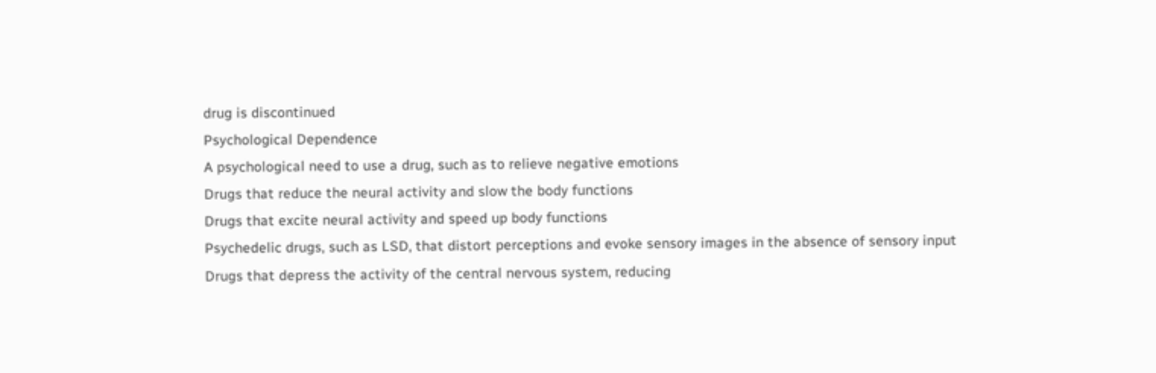drug is discontinued
Psychological Dependence
A psychological need to use a drug, such as to relieve negative emotions
Drugs that reduce the neural activity and slow the body functions
Drugs that excite neural activity and speed up body functions
Psychedelic drugs, such as LSD, that distort perceptions and evoke sensory images in the absence of sensory input
Drugs that depress the activity of the central nervous system, reducing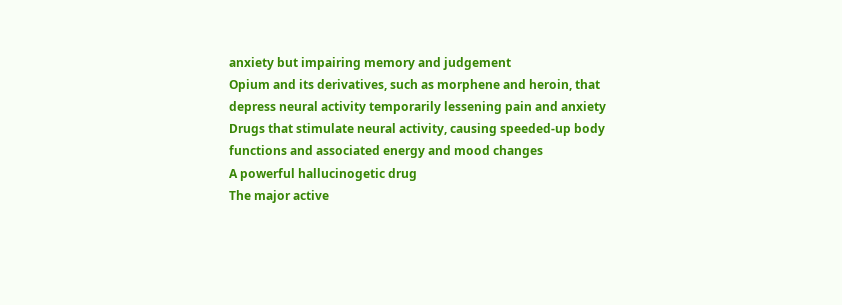anxiety but impairing memory and judgement
Opium and its derivatives, such as morphene and heroin, that depress neural activity temporarily lessening pain and anxiety
Drugs that stimulate neural activity, causing speeded-up body functions and associated energy and mood changes
A powerful hallucinogetic drug
The major active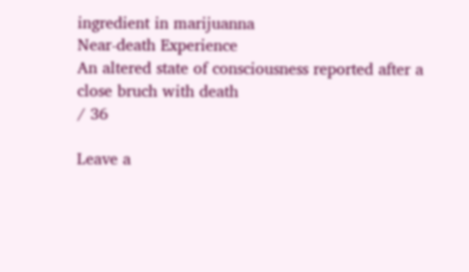ingredient in marijuanna
Near-death Experience
An altered state of consciousness reported after a close bruch with death
/ 36

Leave a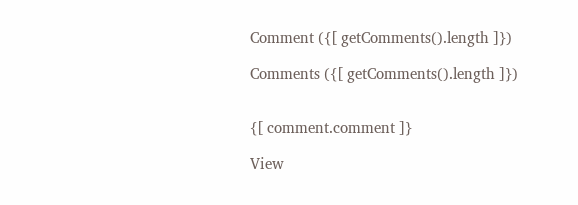Comment ({[ getComments().length ]})

Comments ({[ getComments().length ]})


{[ comment.comment ]}

View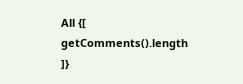All {[ getComments().length ]}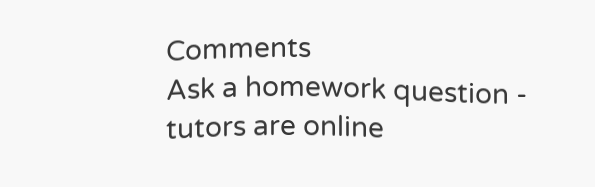Comments
Ask a homework question - tutors are online